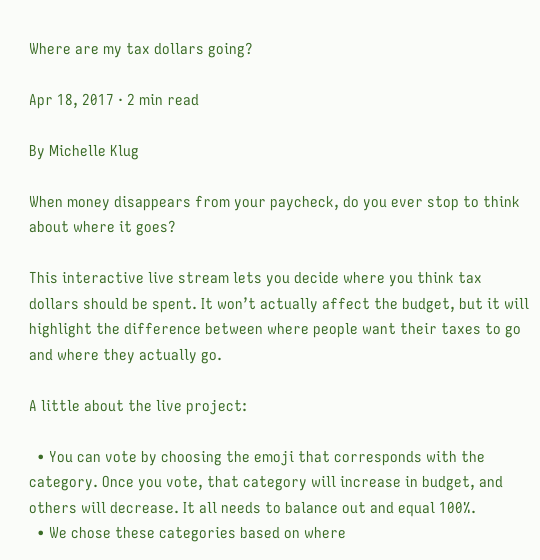Where are my tax dollars going?

Apr 18, 2017 · 2 min read

By Michelle Klug

When money disappears from your paycheck, do you ever stop to think about where it goes?

This interactive live stream lets you decide where you think tax dollars should be spent. It won’t actually affect the budget, but it will highlight the difference between where people want their taxes to go and where they actually go.

A little about the live project:

  • You can vote by choosing the emoji that corresponds with the category. Once you vote, that category will increase in budget, and others will decrease. It all needs to balance out and equal 100%.
  • We chose these categories based on where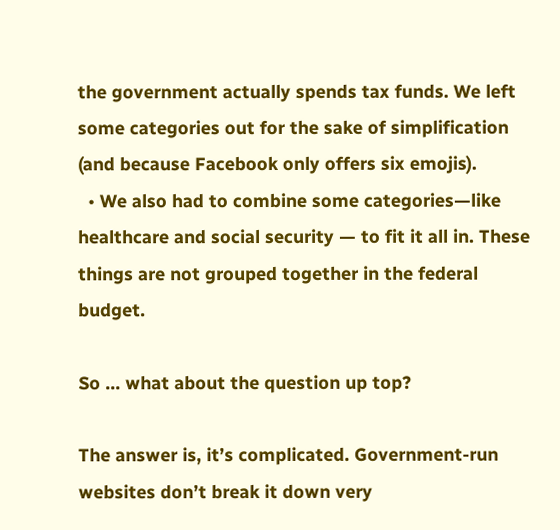the government actually spends tax funds. We left some categories out for the sake of simplification (and because Facebook only offers six emojis).
  • We also had to combine some categories—like healthcare and social security — to fit it all in. These things are not grouped together in the federal budget.

So … what about the question up top?

The answer is, it’s complicated. Government-run websites don’t break it down very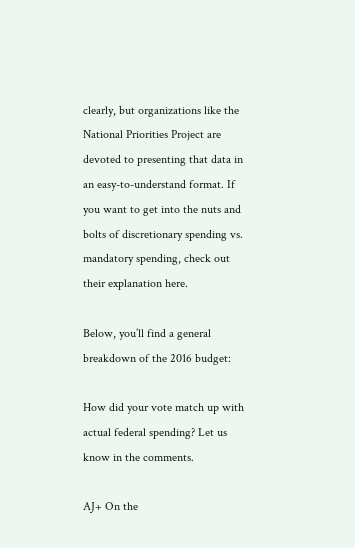clearly, but organizations like the National Priorities Project are devoted to presenting that data in an easy-to-understand format. If you want to get into the nuts and bolts of discretionary spending vs. mandatory spending, check out their explanation here.

Below, you’ll find a general breakdown of the 2016 budget:

How did your vote match up with actual federal spending? Let us know in the comments.

AJ+ On the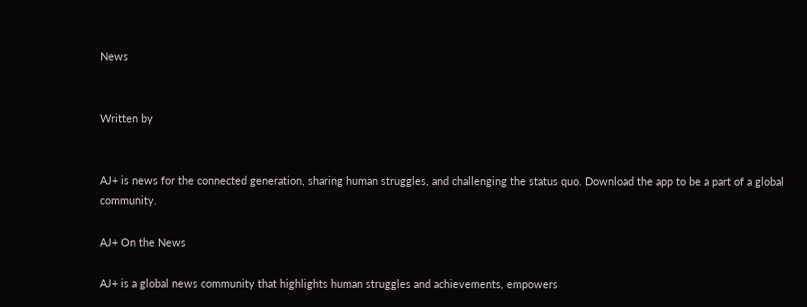News


Written by


AJ+ is news for the connected generation, sharing human struggles, and challenging the status quo. Download the app to be a part of a global community.

AJ+ On the News

AJ+ is a global news community that highlights human struggles and achievements, empowers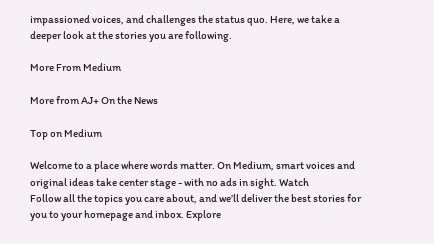impassioned voices, and challenges the status quo. Here, we take a deeper look at the stories you are following.

More From Medium

More from AJ+ On the News

Top on Medium

Welcome to a place where words matter. On Medium, smart voices and original ideas take center stage - with no ads in sight. Watch
Follow all the topics you care about, and we’ll deliver the best stories for you to your homepage and inbox. Explore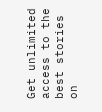Get unlimited access to the best stories on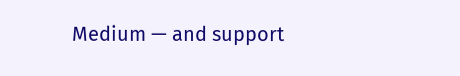Medium — and support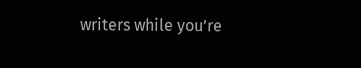writers while you’re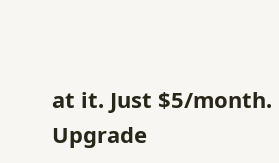at it. Just $5/month. Upgrade